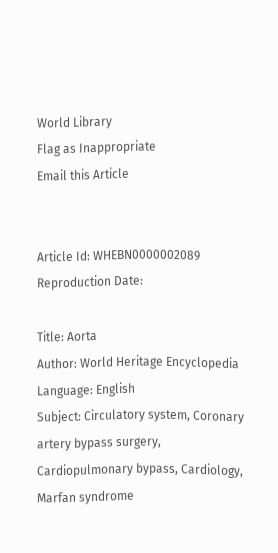World Library
Flag as Inappropriate
Email this Article


Article Id: WHEBN0000002089
Reproduction Date:

Title: Aorta
Author: World Heritage Encyclopedia
Language: English
Subject: Circulatory system, Coronary artery bypass surgery, Cardiopulmonary bypass, Cardiology, Marfan syndrome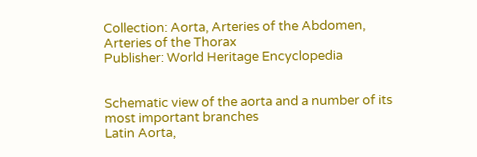Collection: Aorta, Arteries of the Abdomen, Arteries of the Thorax
Publisher: World Heritage Encyclopedia


Schematic view of the aorta and a number of its most important branches
Latin Aorta,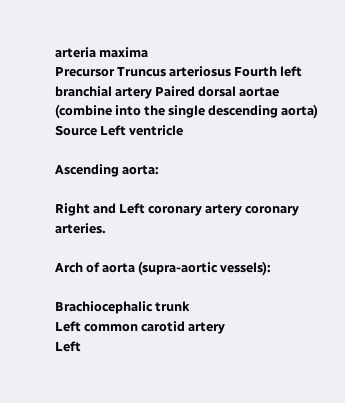arteria maxima
Precursor Truncus arteriosus Fourth left branchial artery Paired dorsal aortae (combine into the single descending aorta)
Source Left ventricle

Ascending aorta:

Right and Left coronary artery coronary arteries.

Arch of aorta (supra-aortic vessels):

Brachiocephalic trunk
Left common carotid artery
Left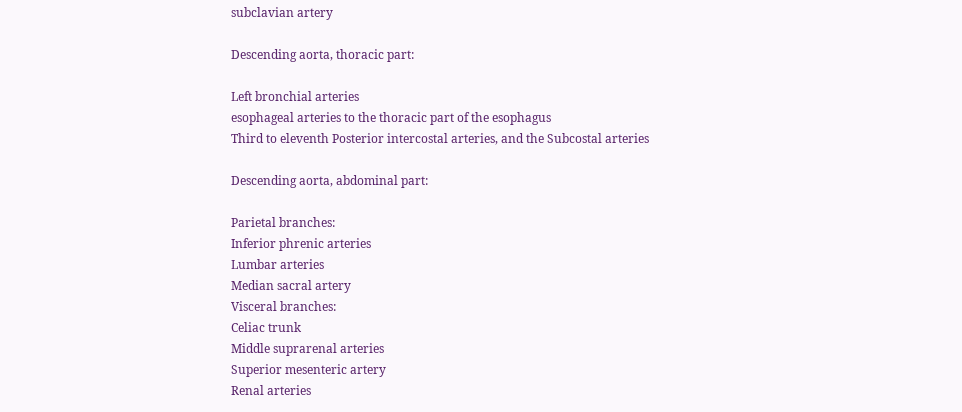subclavian artery

Descending aorta, thoracic part:

Left bronchial arteries
esophageal arteries to the thoracic part of the esophagus
Third to eleventh Posterior intercostal arteries, and the Subcostal arteries

Descending aorta, abdominal part:

Parietal branches:
Inferior phrenic arteries
Lumbar arteries
Median sacral artery
Visceral branches:
Celiac trunk
Middle suprarenal arteries
Superior mesenteric artery
Renal arteries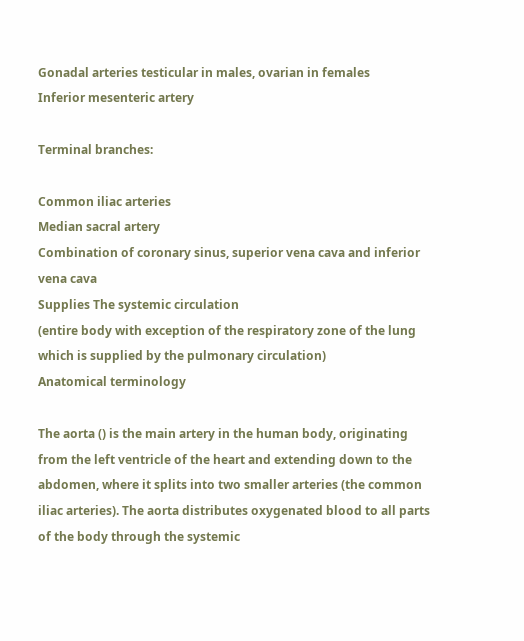Gonadal arteries testicular in males, ovarian in females
Inferior mesenteric artery

Terminal branches:

Common iliac arteries
Median sacral artery
Combination of coronary sinus, superior vena cava and inferior vena cava
Supplies The systemic circulation
(entire body with exception of the respiratory zone of the lung which is supplied by the pulmonary circulation)
Anatomical terminology

The aorta () is the main artery in the human body, originating from the left ventricle of the heart and extending down to the abdomen, where it splits into two smaller arteries (the common iliac arteries). The aorta distributes oxygenated blood to all parts of the body through the systemic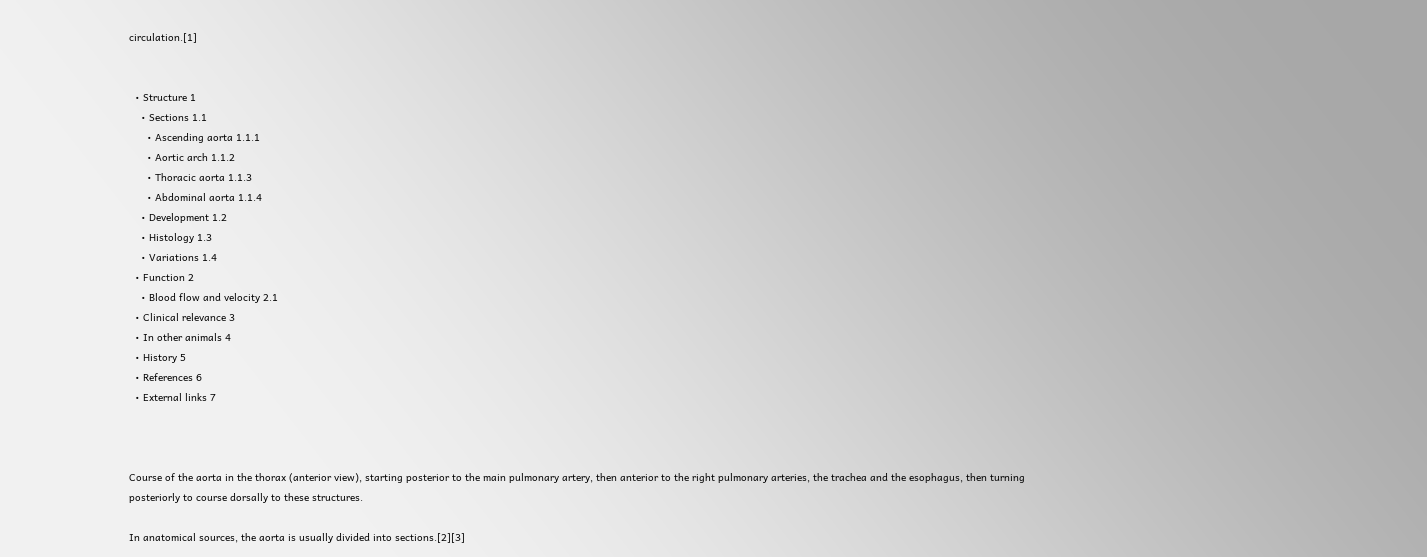circulation.[1]


  • Structure 1
    • Sections 1.1
      • Ascending aorta 1.1.1
      • Aortic arch 1.1.2
      • Thoracic aorta 1.1.3
      • Abdominal aorta 1.1.4
    • Development 1.2
    • Histology 1.3
    • Variations 1.4
  • Function 2
    • Blood flow and velocity 2.1
  • Clinical relevance 3
  • In other animals 4
  • History 5
  • References 6
  • External links 7



Course of the aorta in the thorax (anterior view), starting posterior to the main pulmonary artery, then anterior to the right pulmonary arteries, the trachea and the esophagus, then turning posteriorly to course dorsally to these structures.

In anatomical sources, the aorta is usually divided into sections.[2][3]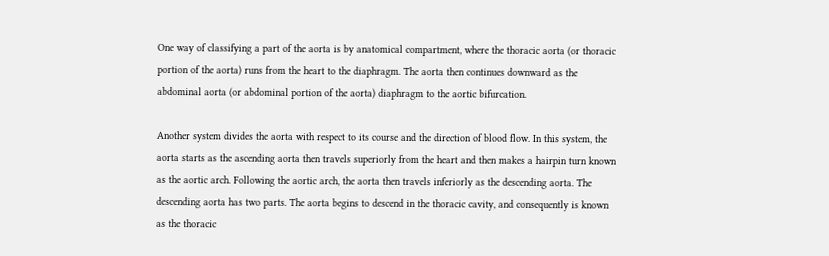One way of classifying a part of the aorta is by anatomical compartment, where the thoracic aorta (or thoracic portion of the aorta) runs from the heart to the diaphragm. The aorta then continues downward as the abdominal aorta (or abdominal portion of the aorta) diaphragm to the aortic bifurcation.

Another system divides the aorta with respect to its course and the direction of blood flow. In this system, the aorta starts as the ascending aorta then travels superiorly from the heart and then makes a hairpin turn known as the aortic arch. Following the aortic arch, the aorta then travels inferiorly as the descending aorta. The descending aorta has two parts. The aorta begins to descend in the thoracic cavity, and consequently is known as the thoracic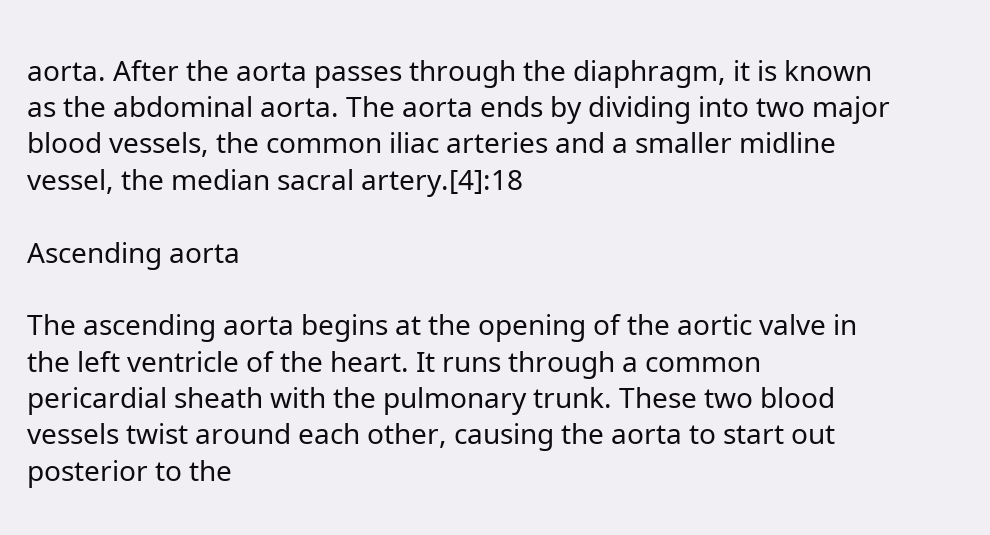aorta. After the aorta passes through the diaphragm, it is known as the abdominal aorta. The aorta ends by dividing into two major blood vessels, the common iliac arteries and a smaller midline vessel, the median sacral artery.[4]:18

Ascending aorta

The ascending aorta begins at the opening of the aortic valve in the left ventricle of the heart. It runs through a common pericardial sheath with the pulmonary trunk. These two blood vessels twist around each other, causing the aorta to start out posterior to the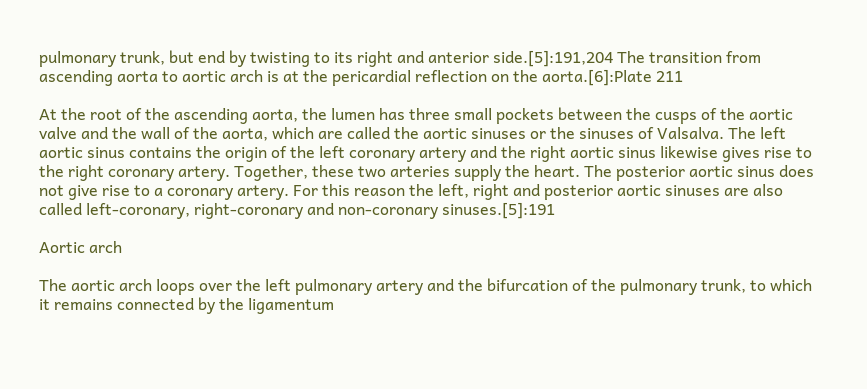pulmonary trunk, but end by twisting to its right and anterior side.[5]:191,204 The transition from ascending aorta to aortic arch is at the pericardial reflection on the aorta.[6]:Plate 211

At the root of the ascending aorta, the lumen has three small pockets between the cusps of the aortic valve and the wall of the aorta, which are called the aortic sinuses or the sinuses of Valsalva. The left aortic sinus contains the origin of the left coronary artery and the right aortic sinus likewise gives rise to the right coronary artery. Together, these two arteries supply the heart. The posterior aortic sinus does not give rise to a coronary artery. For this reason the left, right and posterior aortic sinuses are also called left-coronary, right-coronary and non-coronary sinuses.[5]:191

Aortic arch

The aortic arch loops over the left pulmonary artery and the bifurcation of the pulmonary trunk, to which it remains connected by the ligamentum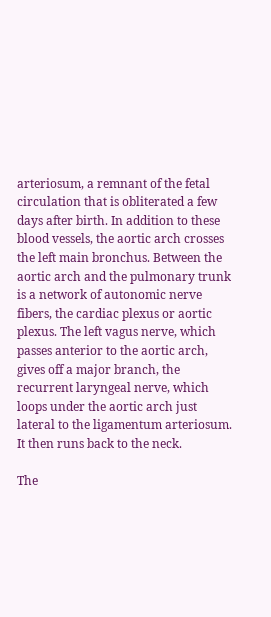arteriosum, a remnant of the fetal circulation that is obliterated a few days after birth. In addition to these blood vessels, the aortic arch crosses the left main bronchus. Between the aortic arch and the pulmonary trunk is a network of autonomic nerve fibers, the cardiac plexus or aortic plexus. The left vagus nerve, which passes anterior to the aortic arch, gives off a major branch, the recurrent laryngeal nerve, which loops under the aortic arch just lateral to the ligamentum arteriosum. It then runs back to the neck.

The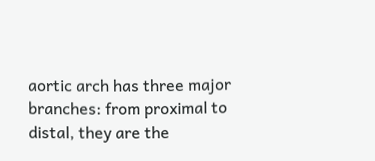aortic arch has three major branches: from proximal to distal, they are the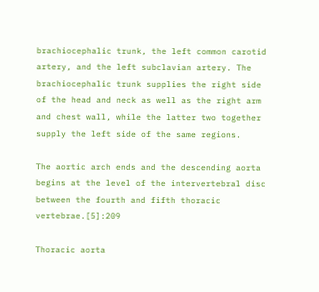brachiocephalic trunk, the left common carotid artery, and the left subclavian artery. The brachiocephalic trunk supplies the right side of the head and neck as well as the right arm and chest wall, while the latter two together supply the left side of the same regions.

The aortic arch ends and the descending aorta begins at the level of the intervertebral disc between the fourth and fifth thoracic vertebrae.[5]:209

Thoracic aorta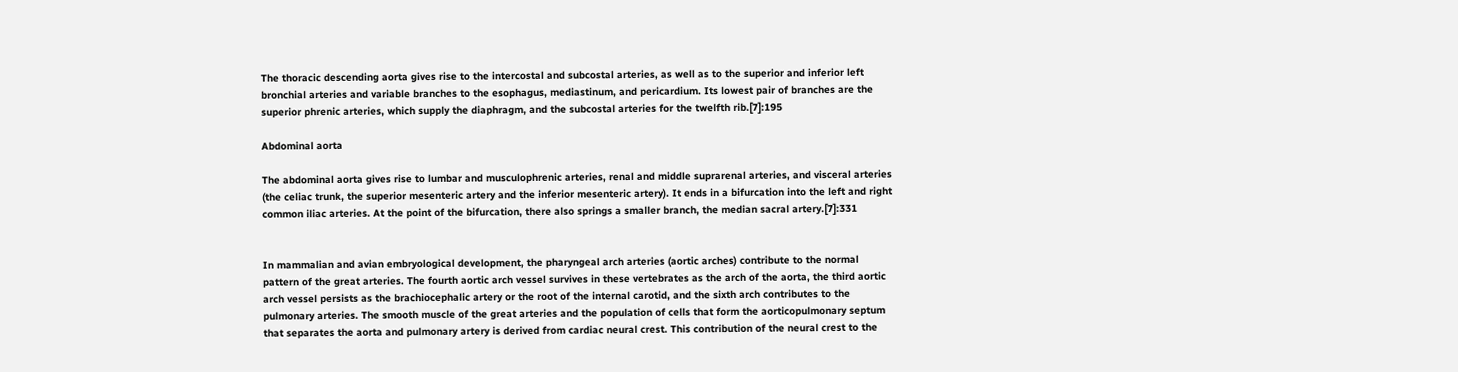The thoracic descending aorta gives rise to the intercostal and subcostal arteries, as well as to the superior and inferior left bronchial arteries and variable branches to the esophagus, mediastinum, and pericardium. Its lowest pair of branches are the superior phrenic arteries, which supply the diaphragm, and the subcostal arteries for the twelfth rib.[7]:195

Abdominal aorta

The abdominal aorta gives rise to lumbar and musculophrenic arteries, renal and middle suprarenal arteries, and visceral arteries (the celiac trunk, the superior mesenteric artery and the inferior mesenteric artery). It ends in a bifurcation into the left and right common iliac arteries. At the point of the bifurcation, there also springs a smaller branch, the median sacral artery.[7]:331


In mammalian and avian embryological development, the pharyngeal arch arteries (aortic arches) contribute to the normal pattern of the great arteries. The fourth aortic arch vessel survives in these vertebrates as the arch of the aorta, the third aortic arch vessel persists as the brachiocephalic artery or the root of the internal carotid, and the sixth arch contributes to the pulmonary arteries. The smooth muscle of the great arteries and the population of cells that form the aorticopulmonary septum that separates the aorta and pulmonary artery is derived from cardiac neural crest. This contribution of the neural crest to the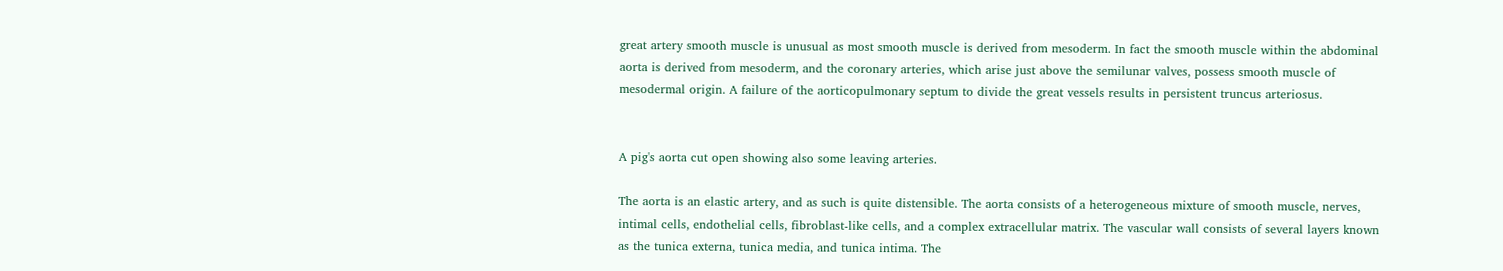great artery smooth muscle is unusual as most smooth muscle is derived from mesoderm. In fact the smooth muscle within the abdominal aorta is derived from mesoderm, and the coronary arteries, which arise just above the semilunar valves, possess smooth muscle of mesodermal origin. A failure of the aorticopulmonary septum to divide the great vessels results in persistent truncus arteriosus.


A pig's aorta cut open showing also some leaving arteries.

The aorta is an elastic artery, and as such is quite distensible. The aorta consists of a heterogeneous mixture of smooth muscle, nerves, intimal cells, endothelial cells, fibroblast-like cells, and a complex extracellular matrix. The vascular wall consists of several layers known as the tunica externa, tunica media, and tunica intima. The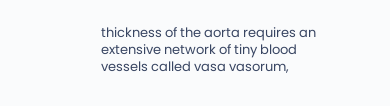thickness of the aorta requires an extensive network of tiny blood vessels called vasa vasorum,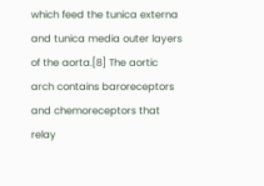which feed the tunica externa and tunica media outer layers of the aorta.[8] The aortic arch contains baroreceptors and chemoreceptors that relay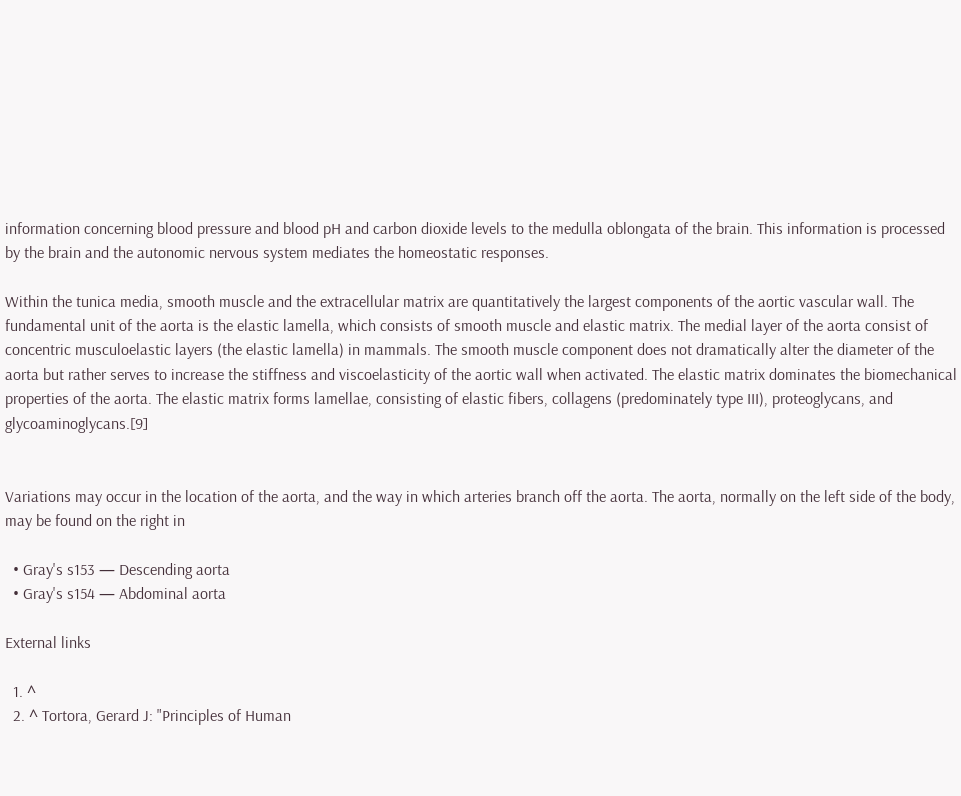information concerning blood pressure and blood pH and carbon dioxide levels to the medulla oblongata of the brain. This information is processed by the brain and the autonomic nervous system mediates the homeostatic responses.

Within the tunica media, smooth muscle and the extracellular matrix are quantitatively the largest components of the aortic vascular wall. The fundamental unit of the aorta is the elastic lamella, which consists of smooth muscle and elastic matrix. The medial layer of the aorta consist of concentric musculoelastic layers (the elastic lamella) in mammals. The smooth muscle component does not dramatically alter the diameter of the aorta but rather serves to increase the stiffness and viscoelasticity of the aortic wall when activated. The elastic matrix dominates the biomechanical properties of the aorta. The elastic matrix forms lamellae, consisting of elastic fibers, collagens (predominately type III), proteoglycans, and glycoaminoglycans.[9]


Variations may occur in the location of the aorta, and the way in which arteries branch off the aorta. The aorta, normally on the left side of the body, may be found on the right in

  • Gray's s153 — Descending aorta
  • Gray's s154 — Abdominal aorta

External links

  1. ^
  2. ^ Tortora, Gerard J: "Principles of Human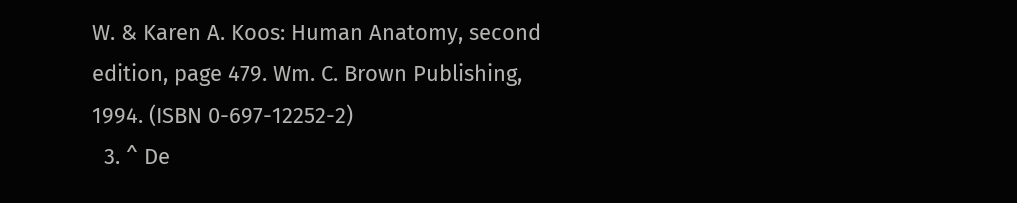W. & Karen A. Koos: Human Anatomy, second edition, page 479. Wm. C. Brown Publishing, 1994. (ISBN 0-697-12252-2)
  3. ^ De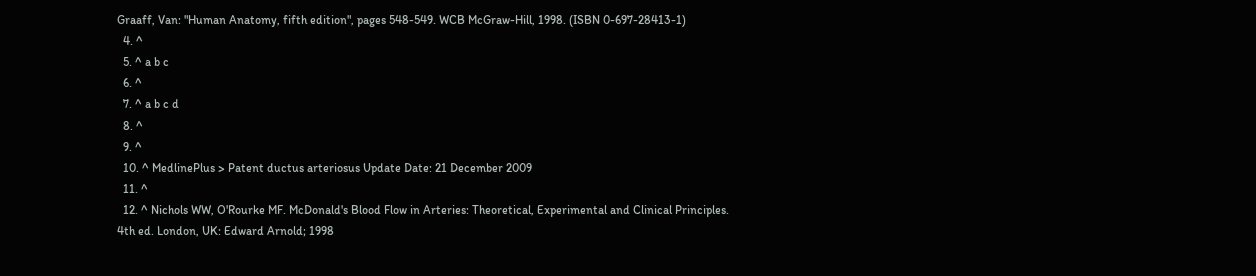Graaff, Van: "Human Anatomy, fifth edition", pages 548-549. WCB McGraw-Hill, 1998. (ISBN 0-697-28413-1)
  4. ^
  5. ^ a b c
  6. ^
  7. ^ a b c d
  8. ^
  9. ^
  10. ^ MedlinePlus > Patent ductus arteriosus Update Date: 21 December 2009
  11. ^
  12. ^ Nichols WW, O'Rourke MF. McDonald's Blood Flow in Arteries: Theoretical, Experimental and Clinical Principles. 4th ed. London, UK: Edward Arnold; 1998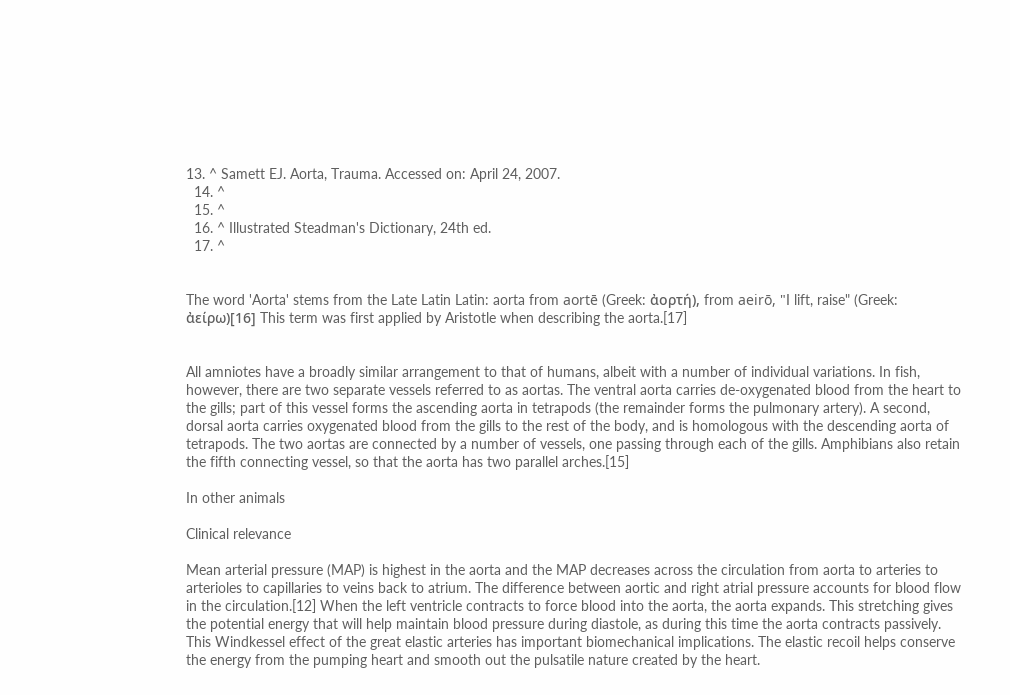13. ^ Samett EJ. Aorta, Trauma. Accessed on: April 24, 2007.
  14. ^
  15. ^
  16. ^ Illustrated Steadman's Dictionary, 24th ed.
  17. ^


The word 'Aorta' stems from the Late Latin Latin: aorta from aortē (Greek: ἀορτή), from aeirō, "I lift, raise" (Greek: ἀείρω)[16] This term was first applied by Aristotle when describing the aorta.[17]


All amniotes have a broadly similar arrangement to that of humans, albeit with a number of individual variations. In fish, however, there are two separate vessels referred to as aortas. The ventral aorta carries de-oxygenated blood from the heart to the gills; part of this vessel forms the ascending aorta in tetrapods (the remainder forms the pulmonary artery). A second, dorsal aorta carries oxygenated blood from the gills to the rest of the body, and is homologous with the descending aorta of tetrapods. The two aortas are connected by a number of vessels, one passing through each of the gills. Amphibians also retain the fifth connecting vessel, so that the aorta has two parallel arches.[15]

In other animals

Clinical relevance

Mean arterial pressure (MAP) is highest in the aorta and the MAP decreases across the circulation from aorta to arteries to arterioles to capillaries to veins back to atrium. The difference between aortic and right atrial pressure accounts for blood flow in the circulation.[12] When the left ventricle contracts to force blood into the aorta, the aorta expands. This stretching gives the potential energy that will help maintain blood pressure during diastole, as during this time the aorta contracts passively. This Windkessel effect of the great elastic arteries has important biomechanical implications. The elastic recoil helps conserve the energy from the pumping heart and smooth out the pulsatile nature created by the heart.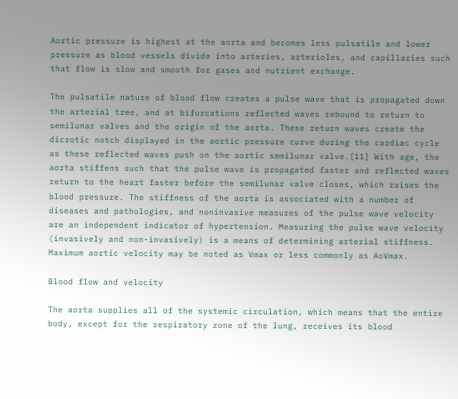Aortic pressure is highest at the aorta and becomes less pulsatile and lower pressure as blood vessels divide into arteries, arterioles, and capillaries such that flow is slow and smooth for gases and nutrient exchange.

The pulsatile nature of blood flow creates a pulse wave that is propagated down the arterial tree, and at bifurcations reflected waves rebound to return to semilunar valves and the origin of the aorta. These return waves create the dicrotic notch displayed in the aortic pressure curve during the cardiac cycle as these reflected waves push on the aortic semilunar valve.[11] With age, the aorta stiffens such that the pulse wave is propagated faster and reflected waves return to the heart faster before the semilunar valve closes, which raises the blood pressure. The stiffness of the aorta is associated with a number of diseases and pathologies, and noninvasive measures of the pulse wave velocity are an independent indicator of hypertension. Measuring the pulse wave velocity (invasively and non-invasively) is a means of determining arterial stiffness. Maximum aortic velocity may be noted as Vmax or less commonly as AoVmax.

Blood flow and velocity

The aorta supplies all of the systemic circulation, which means that the entire body, except for the respiratory zone of the lung, receives its blood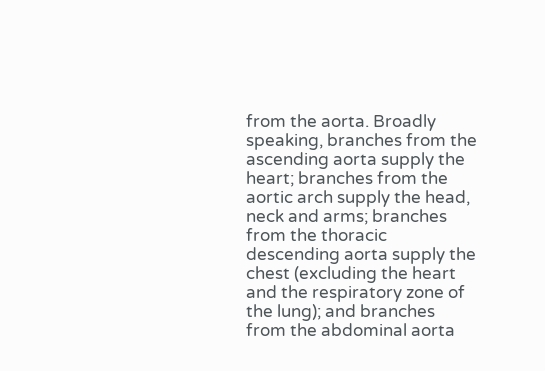from the aorta. Broadly speaking, branches from the ascending aorta supply the heart; branches from the aortic arch supply the head, neck and arms; branches from the thoracic descending aorta supply the chest (excluding the heart and the respiratory zone of the lung); and branches from the abdominal aorta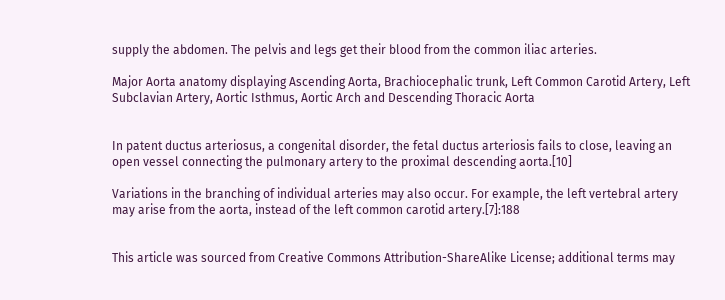supply the abdomen. The pelvis and legs get their blood from the common iliac arteries.

Major Aorta anatomy displaying Ascending Aorta, Brachiocephalic trunk, Left Common Carotid Artery, Left Subclavian Artery, Aortic Isthmus, Aortic Arch and Descending Thoracic Aorta


In patent ductus arteriosus, a congenital disorder, the fetal ductus arteriosis fails to close, leaving an open vessel connecting the pulmonary artery to the proximal descending aorta.[10]

Variations in the branching of individual arteries may also occur. For example, the left vertebral artery may arise from the aorta, instead of the left common carotid artery.[7]:188


This article was sourced from Creative Commons Attribution-ShareAlike License; additional terms may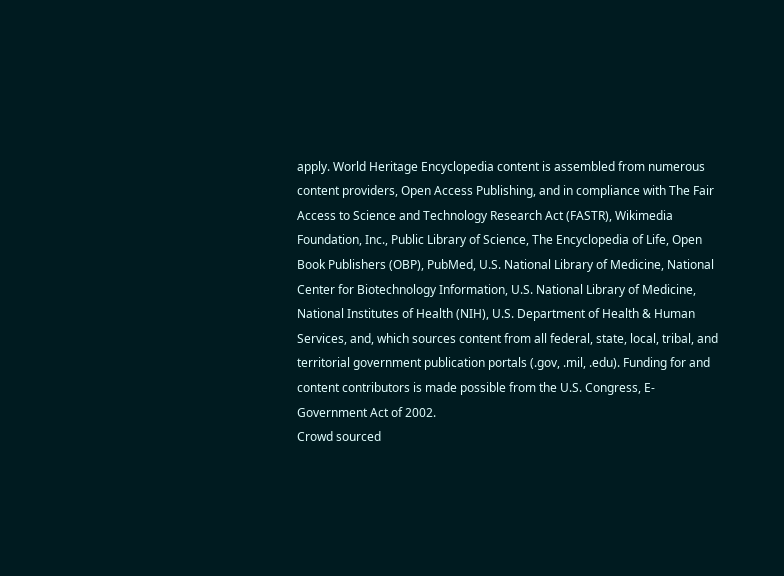apply. World Heritage Encyclopedia content is assembled from numerous content providers, Open Access Publishing, and in compliance with The Fair Access to Science and Technology Research Act (FASTR), Wikimedia Foundation, Inc., Public Library of Science, The Encyclopedia of Life, Open Book Publishers (OBP), PubMed, U.S. National Library of Medicine, National Center for Biotechnology Information, U.S. National Library of Medicine, National Institutes of Health (NIH), U.S. Department of Health & Human Services, and, which sources content from all federal, state, local, tribal, and territorial government publication portals (.gov, .mil, .edu). Funding for and content contributors is made possible from the U.S. Congress, E-Government Act of 2002.
Crowd sourced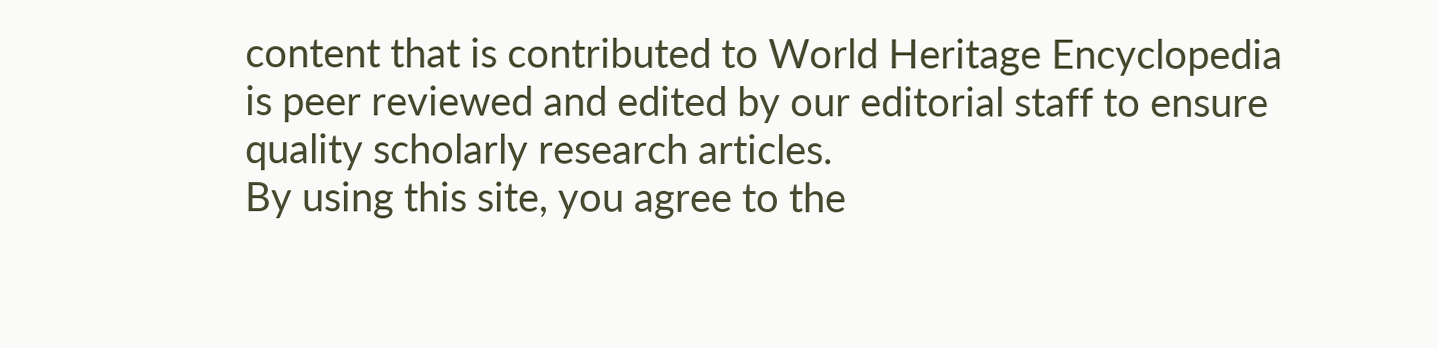content that is contributed to World Heritage Encyclopedia is peer reviewed and edited by our editorial staff to ensure quality scholarly research articles.
By using this site, you agree to the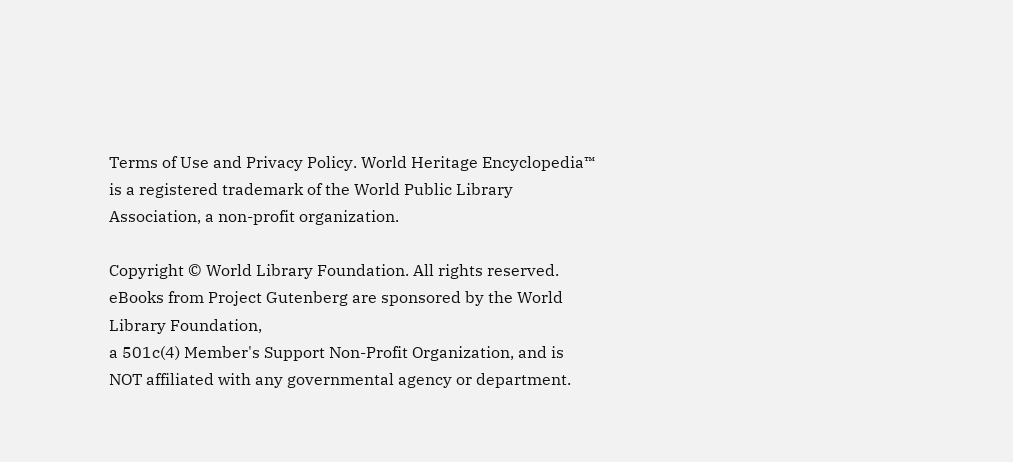Terms of Use and Privacy Policy. World Heritage Encyclopedia™ is a registered trademark of the World Public Library Association, a non-profit organization.

Copyright © World Library Foundation. All rights reserved. eBooks from Project Gutenberg are sponsored by the World Library Foundation,
a 501c(4) Member's Support Non-Profit Organization, and is NOT affiliated with any governmental agency or department.